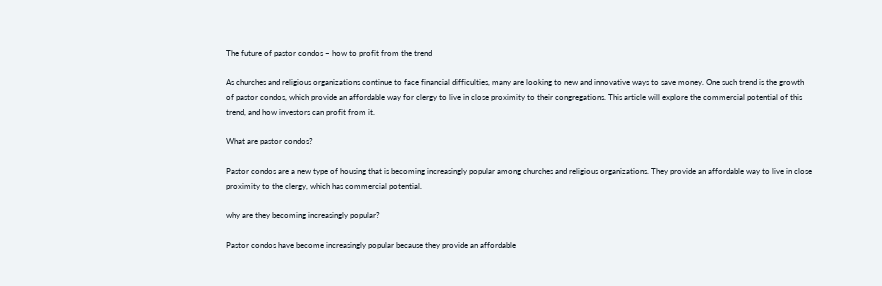The future of pastor condos – how to profit from the trend

As churches and religious organizations continue to face financial difficulties, many are looking to new and innovative ways to save money. One such trend is the growth of pastor condos, which provide an affordable way for clergy to live in close proximity to their congregations. This article will explore the commercial potential of this trend, and how investors can profit from it.

What are pastor condos?

Pastor condos are a new type of housing that is becoming increasingly popular among churches and religious organizations. They provide an affordable way to live in close proximity to the clergy, which has commercial potential.

why are they becoming increasingly popular?

Pastor condos have become increasingly popular because they provide an affordable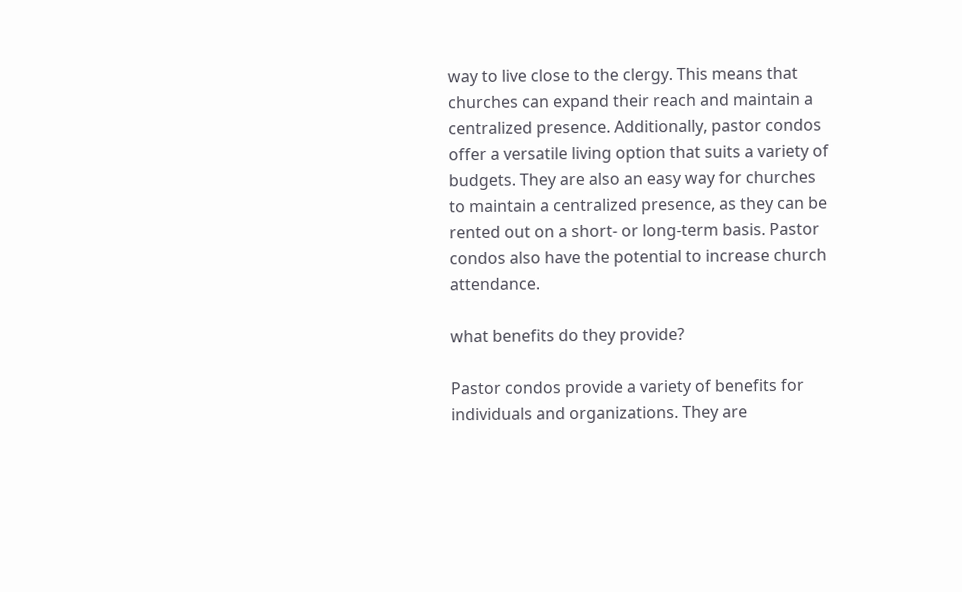way to live close to the clergy. This means that churches can expand their reach and maintain a centralized presence. Additionally, pastor condos offer a versatile living option that suits a variety of budgets. They are also an easy way for churches to maintain a centralized presence, as they can be rented out on a short- or long-term basis. Pastor condos also have the potential to increase church attendance.

what benefits do they provide?

Pastor condos provide a variety of benefits for individuals and organizations. They are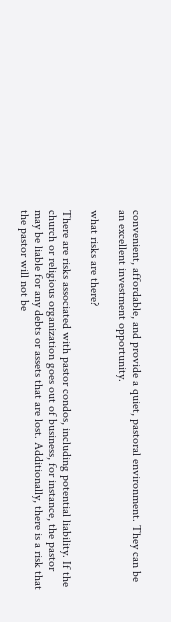convenient, affordable, and provide a quiet, pastoral environment. They can be an excellent investment opportunity.

what risks are there?

There are risks associated with pastor condos, including potential liability. If the church or religious organization goes out of business, for instance, the pastor may be liable for any debts or assets that are lost. Additionally, there is a risk that the pastor will not be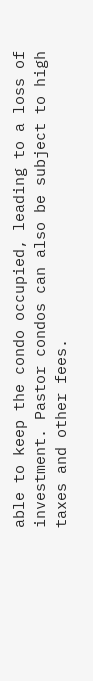able to keep the condo occupied, leading to a loss of investment. Pastor condos can also be subject to high taxes and other fees.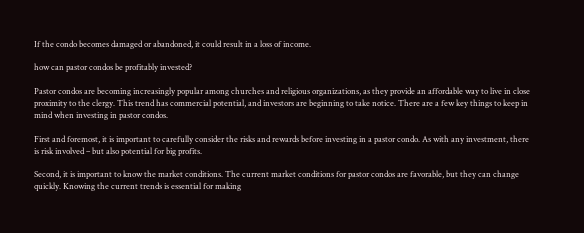If the condo becomes damaged or abandoned, it could result in a loss of income.

how can pastor condos be profitably invested?

Pastor condos are becoming increasingly popular among churches and religious organizations, as they provide an affordable way to live in close proximity to the clergy. This trend has commercial potential, and investors are beginning to take notice. There are a few key things to keep in mind when investing in pastor condos.

First and foremost, it is important to carefully consider the risks and rewards before investing in a pastor condo. As with any investment, there is risk involved – but also potential for big profits.

Second, it is important to know the market conditions. The current market conditions for pastor condos are favorable, but they can change quickly. Knowing the current trends is essential for making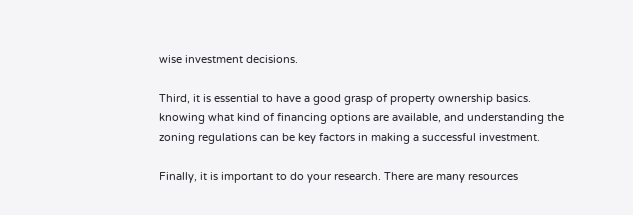wise investment decisions.

Third, it is essential to have a good grasp of property ownership basics. knowing what kind of financing options are available, and understanding the zoning regulations can be key factors in making a successful investment.

Finally, it is important to do your research. There are many resources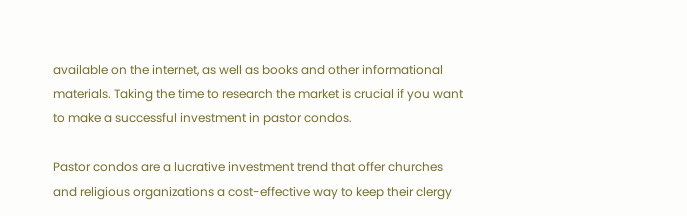available on the internet, as well as books and other informational materials. Taking the time to research the market is crucial if you want to make a successful investment in pastor condos.

Pastor condos are a lucrative investment trend that offer churches and religious organizations a cost-effective way to keep their clergy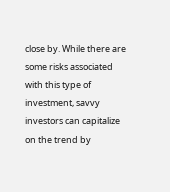close by. While there are some risks associated with this type of investment, savvy investors can capitalize on the trend by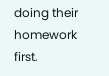doing their homework first.